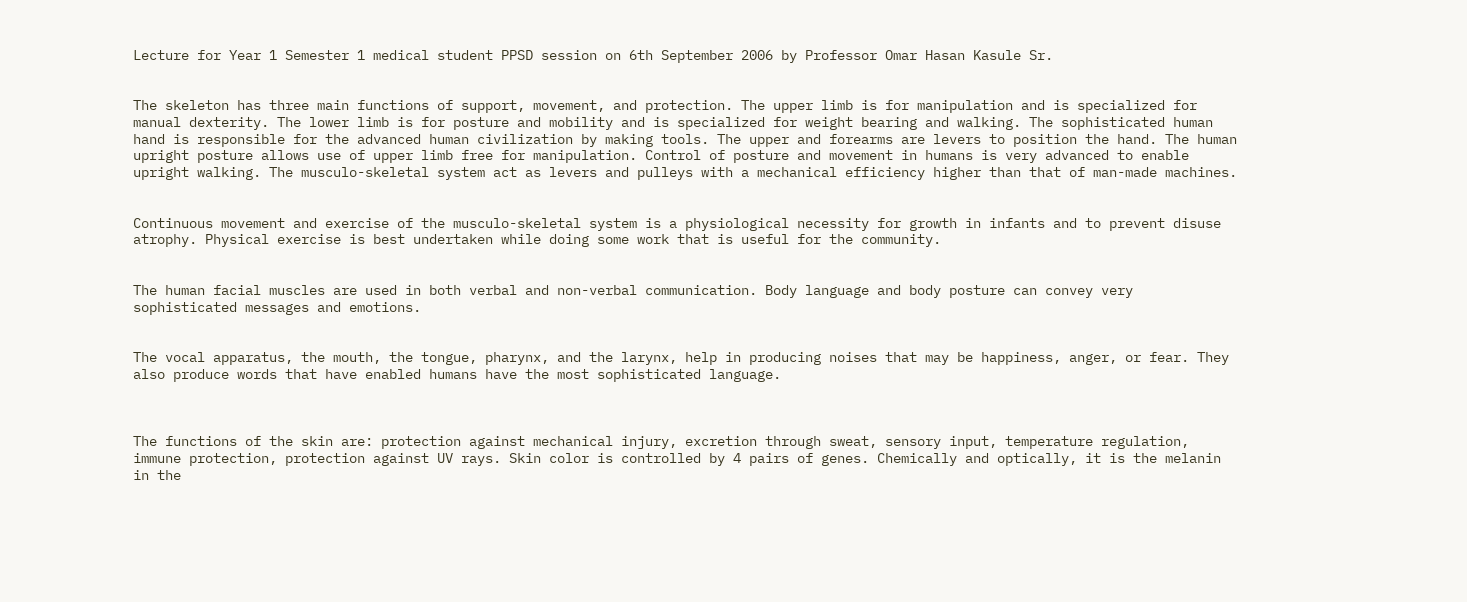Lecture for Year 1 Semester 1 medical student PPSD session on 6th September 2006 by Professor Omar Hasan Kasule Sr.


The skeleton has three main functions of support, movement, and protection. The upper limb is for manipulation and is specialized for manual dexterity. The lower limb is for posture and mobility and is specialized for weight bearing and walking. The sophisticated human hand is responsible for the advanced human civilization by making tools. The upper and forearms are levers to position the hand. The human upright posture allows use of upper limb free for manipulation. Control of posture and movement in humans is very advanced to enable upright walking. The musculo-skeletal system act as levers and pulleys with a mechanical efficiency higher than that of man-made machines.


Continuous movement and exercise of the musculo-skeletal system is a physiological necessity for growth in infants and to prevent disuse atrophy. Physical exercise is best undertaken while doing some work that is useful for the community.


The human facial muscles are used in both verbal and non-verbal communication. Body language and body posture can convey very sophisticated messages and emotions.


The vocal apparatus, the mouth, the tongue, pharynx, and the larynx, help in producing noises that may be happiness, anger, or fear. They also produce words that have enabled humans have the most sophisticated language.



The functions of the skin are: protection against mechanical injury, excretion through sweat, sensory input, temperature regulation, immune protection, protection against UV rays. Skin color is controlled by 4 pairs of genes. Chemically and optically, it is the melanin in the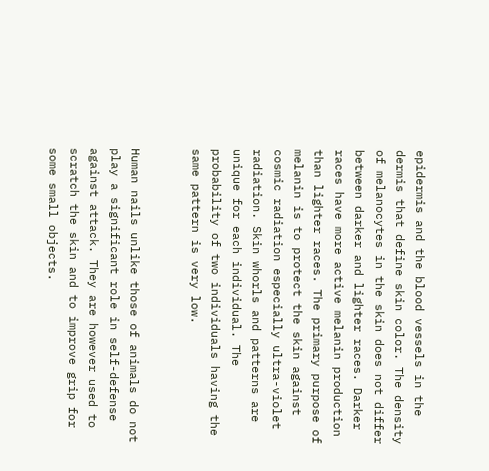epidermis and the blood vessels in the dermis that define skin color. The density of melanocytes in the skin does not differ between darker and lighter races. Darker races have more active melanin production than lighter races. The primary purpose of melanin is to protect the skin against cosmic radiation especially ultra-violet radiation. Skin whorls and patterns are unique for each individual. The probability of two individuals having the same pattern is very low.


Human nails unlike those of animals do not play a significant role in self-defense against attack. They are however used to scratch the skin and to improve grip for some small objects.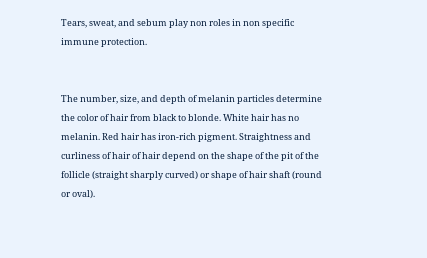Tears, sweat, and sebum play non roles in non specific immune protection.


The number, size, and depth of melanin particles determine the color of hair from black to blonde. White hair has no melanin. Red hair has iron-rich pigment. Straightness and curliness of hair of hair depend on the shape of the pit of the follicle (straight sharply curved) or shape of hair shaft (round or oval).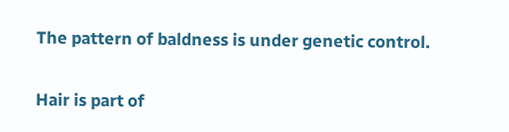The pattern of baldness is under genetic control.


Hair is part of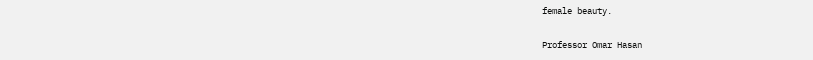female beauty.

Professor Omar Hasan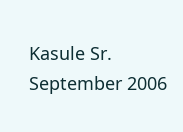Kasule Sr. September 2006